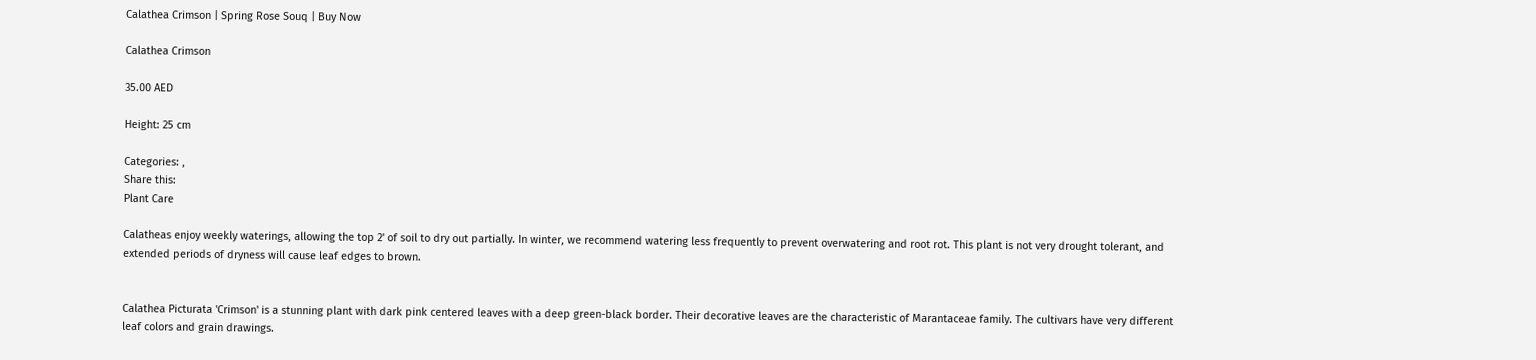Calathea Crimson | Spring Rose Souq | Buy Now

Calathea Crimson

35.00 AED

Height: 25 cm

Categories: ,
Share this:
Plant Care

Calatheas enjoy weekly waterings, allowing the top 2' of soil to dry out partially. In winter, we recommend watering less frequently to prevent overwatering and root rot. This plant is not very drought tolerant, and extended periods of dryness will cause leaf edges to brown.


Calathea Picturata 'Crimson' is a stunning plant with dark pink centered leaves with a deep green-black border. Their decorative leaves are the characteristic of Marantaceae family. The cultivars have very different leaf colors and grain drawings.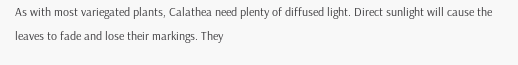As with most variegated plants, Calathea need plenty of diffused light. Direct sunlight will cause the leaves to fade and lose their markings. They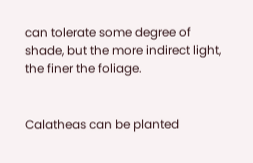can tolerate some degree of shade, but the more indirect light, the finer the foliage.


Calatheas can be planted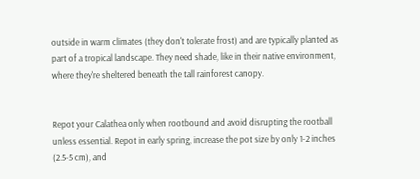outside in warm climates (they don't tolerate frost) and are typically planted as part of a tropical landscape. They need shade, like in their native environment, where they're sheltered beneath the tall rainforest canopy.


Repot your Calathea only when rootbound and avoid disrupting the rootball unless essential. Repot in early spring, increase the pot size by only 1-2 inches (2.5-5 cm), and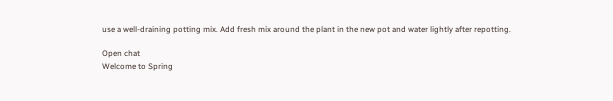use a well-draining potting mix. Add fresh mix around the plant in the new pot and water lightly after repotting.

Open chat
Welcome to Spring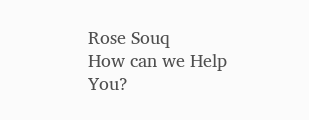Rose Souq
How can we Help You?